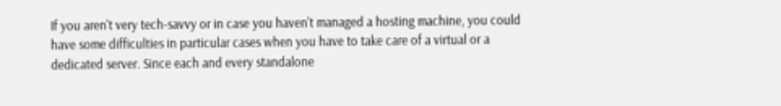If you aren't very tech-savvy or in case you haven't managed a hosting machine, you could have some difficulties in particular cases when you have to take care of a virtual or a dedicated server. Since each and every standalone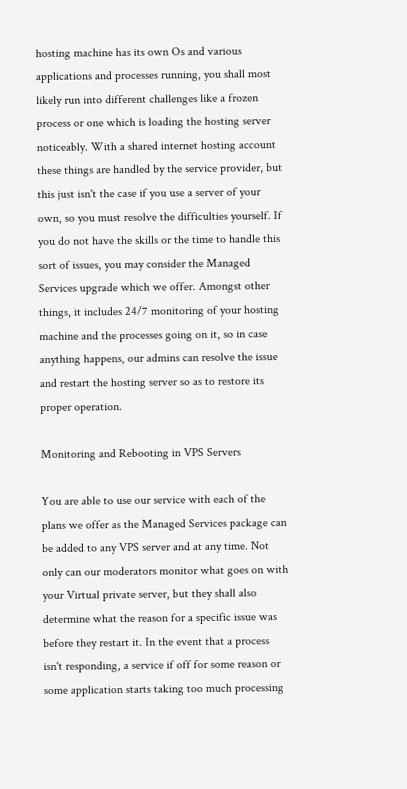hosting machine has its own Os and various applications and processes running, you shall most likely run into different challenges like a frozen process or one which is loading the hosting server noticeably. With a shared internet hosting account these things are handled by the service provider, but this just isn't the case if you use a server of your own, so you must resolve the difficulties yourself. If you do not have the skills or the time to handle this sort of issues, you may consider the Managed Services upgrade which we offer. Amongst other things, it includes 24/7 monitoring of your hosting machine and the processes going on it, so in case anything happens, our admins can resolve the issue and restart the hosting server so as to restore its proper operation.

Monitoring and Rebooting in VPS Servers

You are able to use our service with each of the plans we offer as the Managed Services package can be added to any VPS server and at any time. Not only can our moderators monitor what goes on with your Virtual private server, but they shall also determine what the reason for a specific issue was before they restart it. In the event that a process isn't responding, a service if off for some reason or some application starts taking too much processing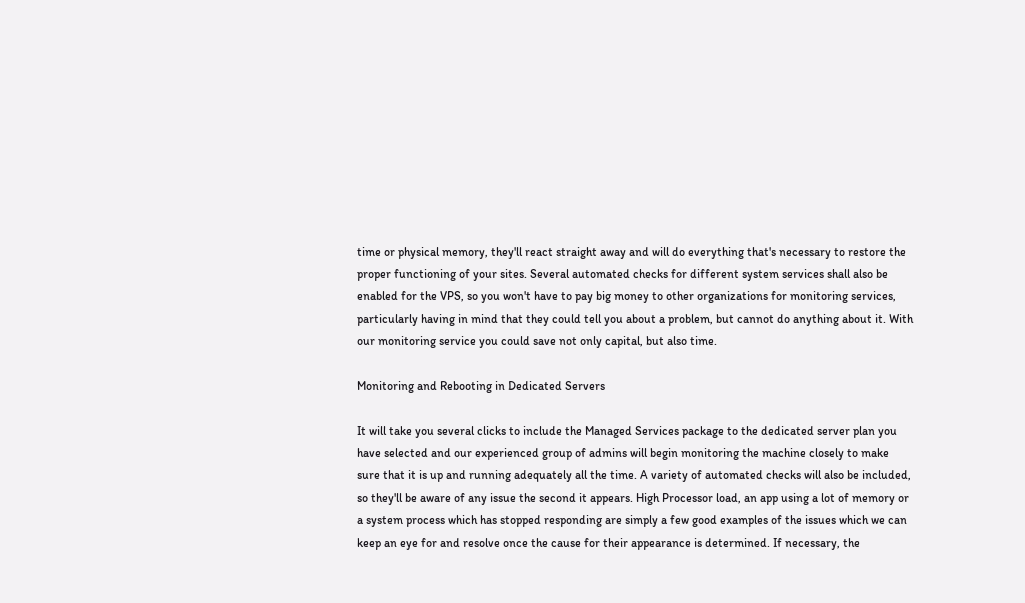time or physical memory, they'll react straight away and will do everything that's necessary to restore the proper functioning of your sites. Several automated checks for different system services shall also be enabled for the VPS, so you won't have to pay big money to other organizations for monitoring services, particularly having in mind that they could tell you about a problem, but cannot do anything about it. With our monitoring service you could save not only capital, but also time.

Monitoring and Rebooting in Dedicated Servers

It will take you several clicks to include the Managed Services package to the dedicated server plan you have selected and our experienced group of admins will begin monitoring the machine closely to make sure that it is up and running adequately all the time. A variety of automated checks will also be included, so they'll be aware of any issue the second it appears. High Processor load, an app using a lot of memory or a system process which has stopped responding are simply a few good examples of the issues which we can keep an eye for and resolve once the cause for their appearance is determined. If necessary, the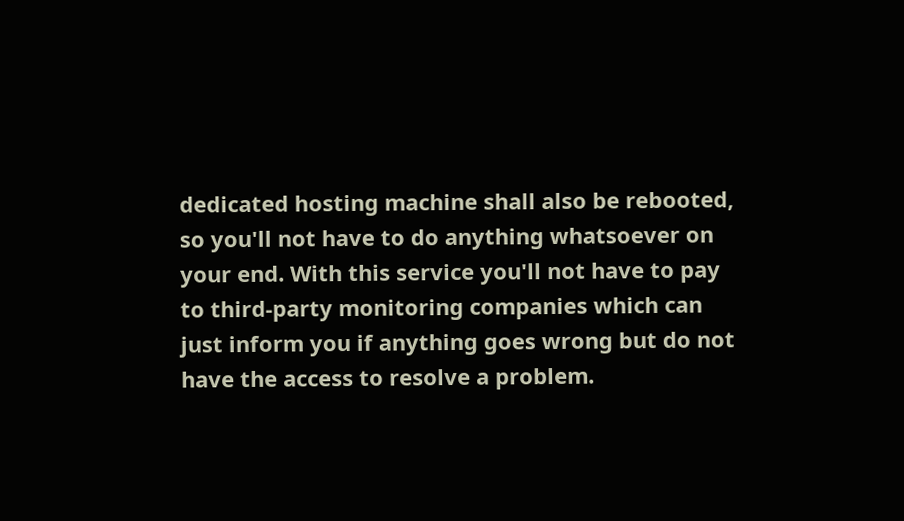dedicated hosting machine shall also be rebooted, so you'll not have to do anything whatsoever on your end. With this service you'll not have to pay to third-party monitoring companies which can just inform you if anything goes wrong but do not have the access to resolve a problem.